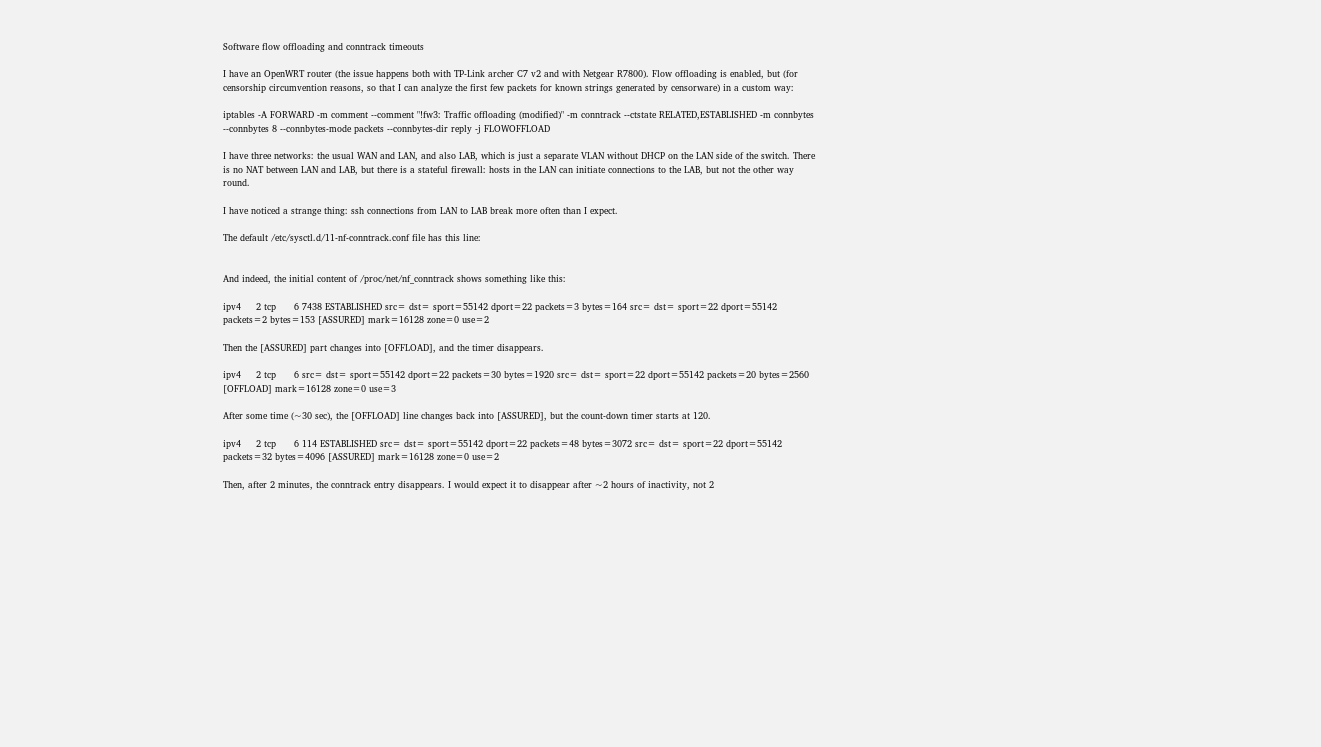Software flow offloading and conntrack timeouts

I have an OpenWRT router (the issue happens both with TP-Link archer C7 v2 and with Netgear R7800). Flow offloading is enabled, but (for censorship circumvention reasons, so that I can analyze the first few packets for known strings generated by censorware) in a custom way:

iptables -A FORWARD -m comment --comment "!fw3: Traffic offloading (modified)" -m conntrack --ctstate RELATED,ESTABLISHED -m connbytes --connbytes 8 --connbytes-mode packets --connbytes-dir reply -j FLOWOFFLOAD

I have three networks: the usual WAN and LAN, and also LAB, which is just a separate VLAN without DHCP on the LAN side of the switch. There is no NAT between LAN and LAB, but there is a stateful firewall: hosts in the LAN can initiate connections to the LAB, but not the other way round.

I have noticed a strange thing: ssh connections from LAN to LAB break more often than I expect.

The default /etc/sysctl.d/11-nf-conntrack.conf file has this line:


And indeed, the initial content of /proc/net/nf_conntrack shows something like this:

ipv4     2 tcp      6 7438 ESTABLISHED src= dst= sport=55142 dport=22 packets=3 bytes=164 src= dst= sport=22 dport=55142 packets=2 bytes=153 [ASSURED] mark=16128 zone=0 use=2

Then the [ASSURED] part changes into [OFFLOAD], and the timer disappears.

ipv4     2 tcp      6 src= dst= sport=55142 dport=22 packets=30 bytes=1920 src= dst= sport=22 dport=55142 packets=20 bytes=2560 [OFFLOAD] mark=16128 zone=0 use=3

After some time (~30 sec), the [OFFLOAD] line changes back into [ASSURED], but the count-down timer starts at 120.

ipv4     2 tcp      6 114 ESTABLISHED src= dst= sport=55142 dport=22 packets=48 bytes=3072 src= dst= sport=22 dport=55142 packets=32 bytes=4096 [ASSURED] mark=16128 zone=0 use=2

Then, after 2 minutes, the conntrack entry disappears. I would expect it to disappear after ~2 hours of inactivity, not 2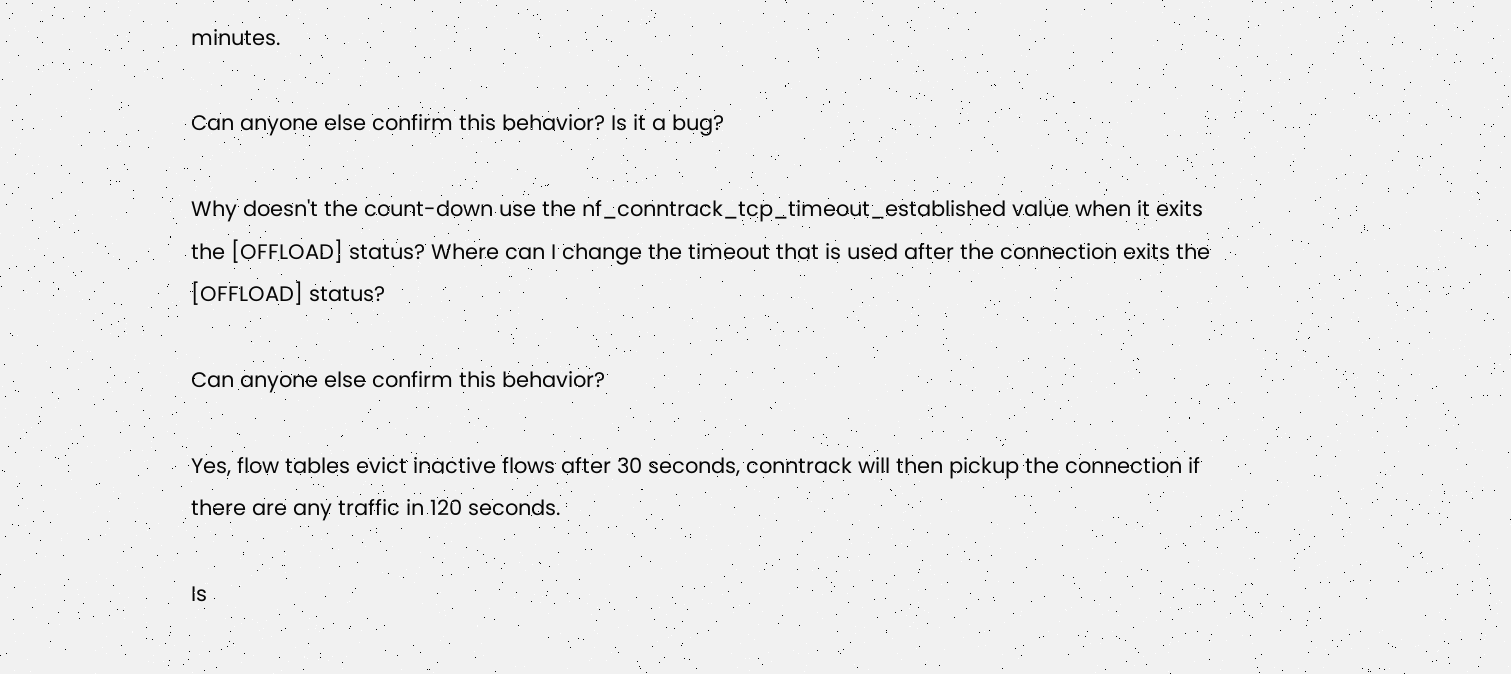minutes.

Can anyone else confirm this behavior? Is it a bug?

Why doesn't the count-down use the nf_conntrack_tcp_timeout_established value when it exits the [OFFLOAD] status? Where can I change the timeout that is used after the connection exits the [OFFLOAD] status?

Can anyone else confirm this behavior?

Yes, flow tables evict inactive flows after 30 seconds, conntrack will then pickup the connection if there are any traffic in 120 seconds.

Is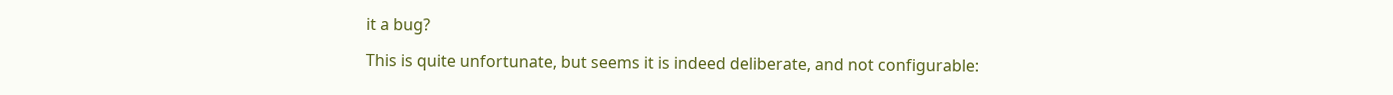it a bug?

This is quite unfortunate, but seems it is indeed deliberate, and not configurable: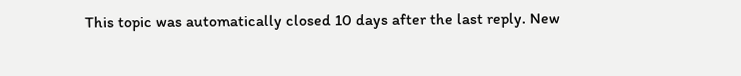This topic was automatically closed 10 days after the last reply. New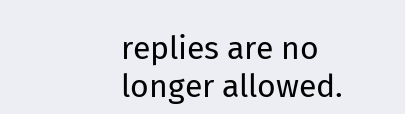replies are no longer allowed.